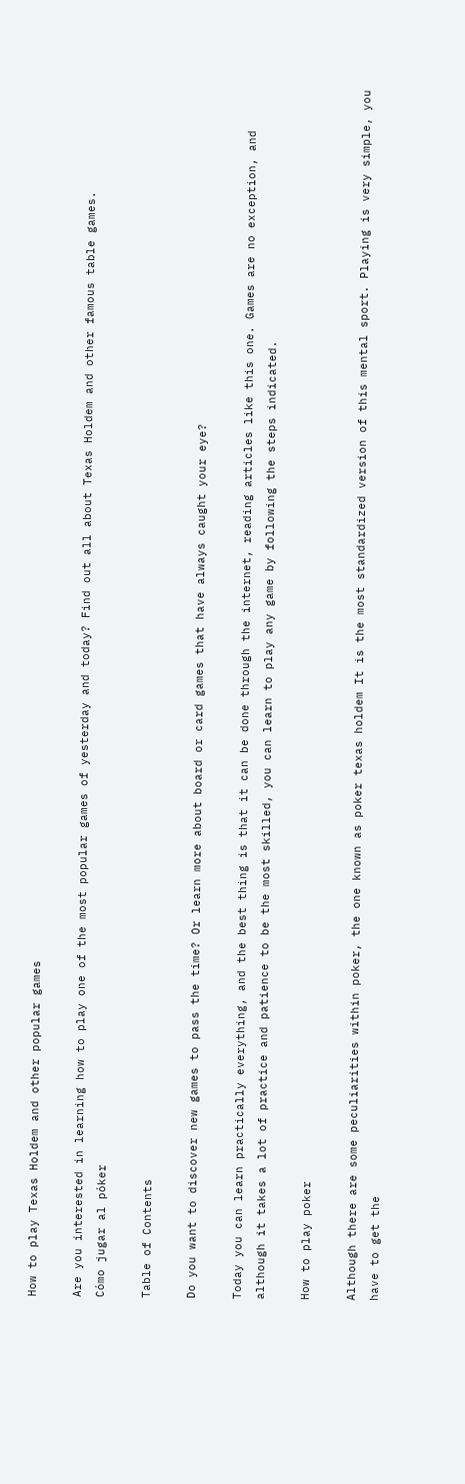How to play Texas Holdem and other popular games

Are you interested in learning how to play one of the most popular games of yesterday and today? Find out all about Texas Holdem and other famous table games.
Cómo jugar al póker

Table of Contents

Do you want to discover new games to pass the time? Or learn more about board or card games that have always caught your eye?

Today you can learn practically everything, and the best thing is that it can be done through the internet, reading articles like this one. Games are no exception, and although it takes a lot of practice and patience to be the most skilled, you can learn to play any game by following the steps indicated.

How to play poker

Although there are some peculiarities within poker, the one known as poker texas holdem It is the most standardized version of this mental sport. Playing is very simple, you have to get the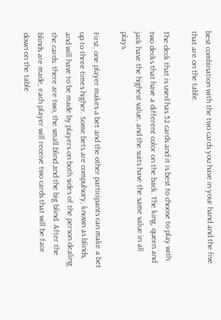best combination with the two cards you have in your hand and the five that are on the table.

The deck that is used has 52 cards and it is best to choose to play with two decks that have a different color on the back. The king, queen and jack have the highest value, and the suits have the same value in all plays.

First, one player makes a bet and the other participants can make a bet up to three times higher. Some bets are compulsory, known as blinds, and will have to be made by players on both sides of the person dealing the cards: there are two, the small blind and the big blind. After the blinds are made, each player will receive two cards that will be face down on the table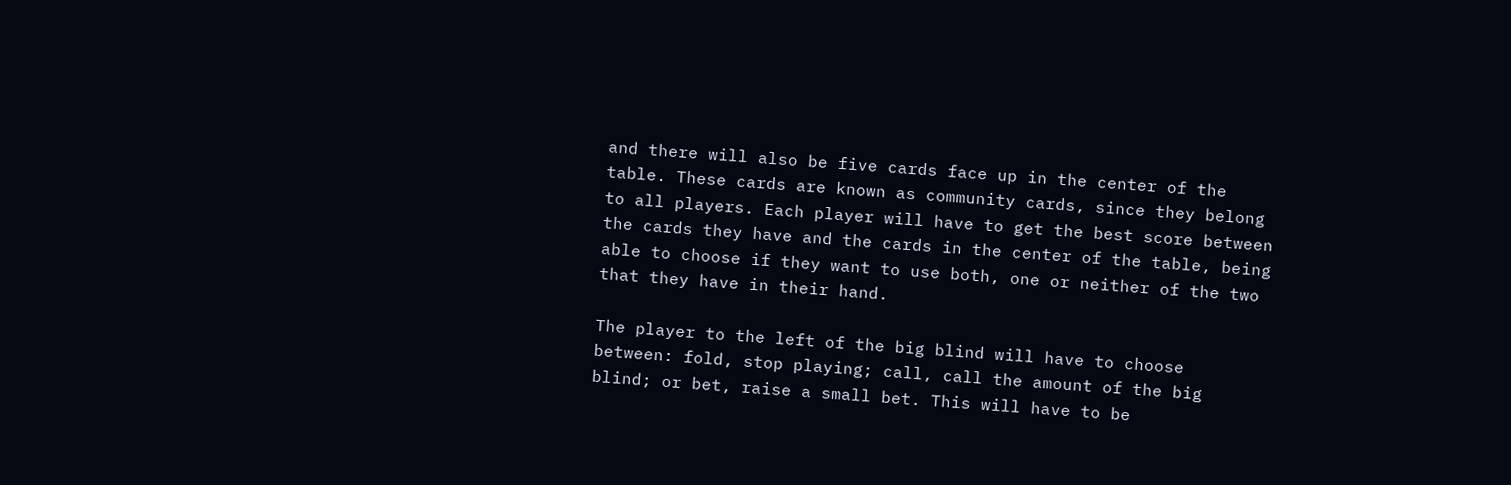and there will also be five cards face up in the center of the table. These cards are known as community cards, since they belong to all players. Each player will have to get the best score between the cards they have and the cards in the center of the table, being able to choose if they want to use both, one or neither of the two that they have in their hand.

The player to the left of the big blind will have to choose between: fold, stop playing; call, call the amount of the big blind; or bet, raise a small bet. This will have to be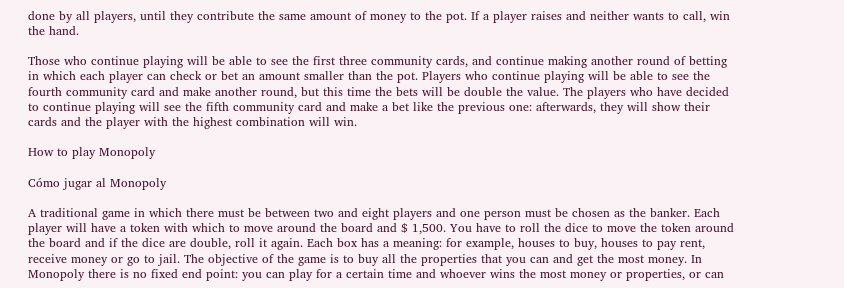done by all players, until they contribute the same amount of money to the pot. If a player raises and neither wants to call, win the hand.

Those who continue playing will be able to see the first three community cards, and continue making another round of betting in which each player can check or bet an amount smaller than the pot. Players who continue playing will be able to see the fourth community card and make another round, but this time the bets will be double the value. The players who have decided to continue playing will see the fifth community card and make a bet like the previous one: afterwards, they will show their cards and the player with the highest combination will win.

How to play Monopoly

Cómo jugar al Monopoly

A traditional game in which there must be between two and eight players and one person must be chosen as the banker. Each player will have a token with which to move around the board and $ 1,500. You have to roll the dice to move the token around the board and if the dice are double, roll it again. Each box has a meaning: for example, houses to buy, houses to pay rent, receive money or go to jail. The objective of the game is to buy all the properties that you can and get the most money. In Monopoly there is no fixed end point: you can play for a certain time and whoever wins the most money or properties, or can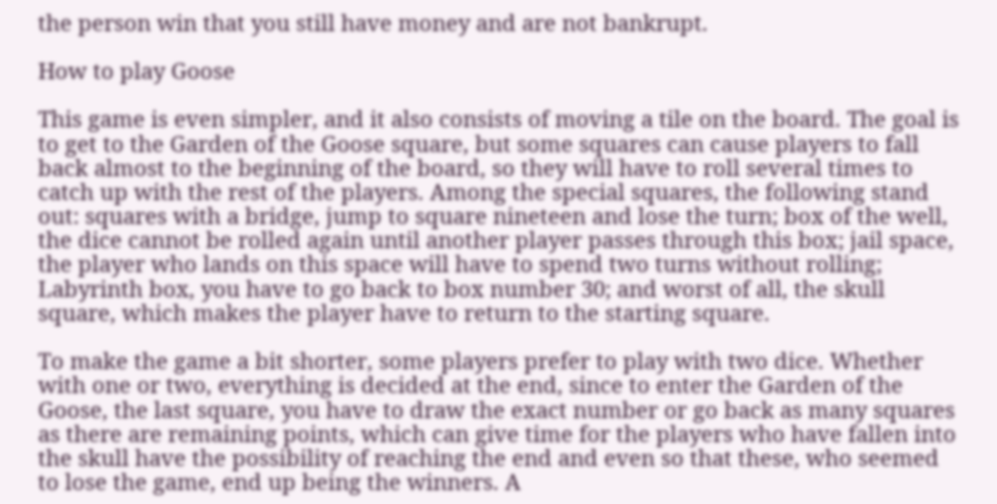the person win that you still have money and are not bankrupt.

How to play Goose

This game is even simpler, and it also consists of moving a tile on the board. The goal is to get to the Garden of the Goose square, but some squares can cause players to fall back almost to the beginning of the board, so they will have to roll several times to catch up with the rest of the players. Among the special squares, the following stand out: squares with a bridge, jump to square nineteen and lose the turn; box of the well, the dice cannot be rolled again until another player passes through this box; jail space, the player who lands on this space will have to spend two turns without rolling; Labyrinth box, you have to go back to box number 30; and worst of all, the skull square, which makes the player have to return to the starting square.

To make the game a bit shorter, some players prefer to play with two dice. Whether with one or two, everything is decided at the end, since to enter the Garden of the Goose, the last square, you have to draw the exact number or go back as many squares as there are remaining points, which can give time for the players who have fallen into the skull have the possibility of reaching the end and even so that these, who seemed to lose the game, end up being the winners. A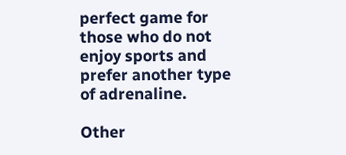perfect game for those who do not enjoy sports and prefer another type of adrenaline.

Other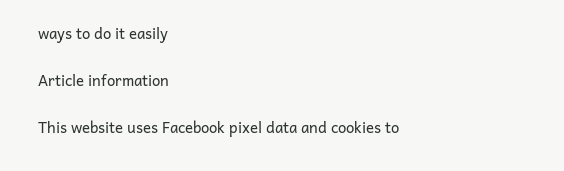ways to do it easily

Article information

This website uses Facebook pixel data and cookies to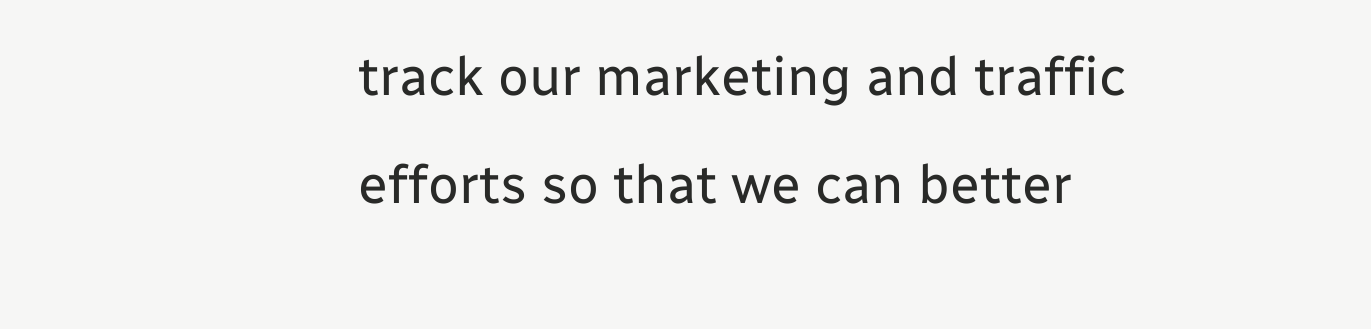track our marketing and traffic efforts so that we can better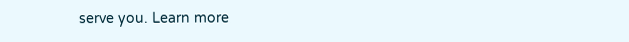serve you. Learn more